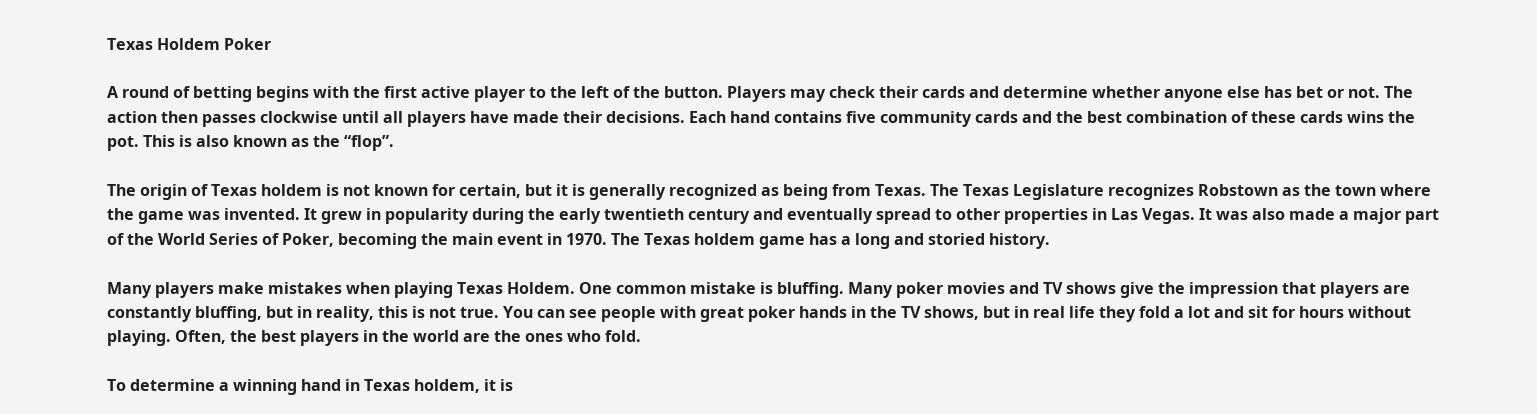Texas Holdem Poker

A round of betting begins with the first active player to the left of the button. Players may check their cards and determine whether anyone else has bet or not. The action then passes clockwise until all players have made their decisions. Each hand contains five community cards and the best combination of these cards wins the pot. This is also known as the “flop”.

The origin of Texas holdem is not known for certain, but it is generally recognized as being from Texas. The Texas Legislature recognizes Robstown as the town where the game was invented. It grew in popularity during the early twentieth century and eventually spread to other properties in Las Vegas. It was also made a major part of the World Series of Poker, becoming the main event in 1970. The Texas holdem game has a long and storied history.

Many players make mistakes when playing Texas Holdem. One common mistake is bluffing. Many poker movies and TV shows give the impression that players are constantly bluffing, but in reality, this is not true. You can see people with great poker hands in the TV shows, but in real life they fold a lot and sit for hours without playing. Often, the best players in the world are the ones who fold.

To determine a winning hand in Texas holdem, it is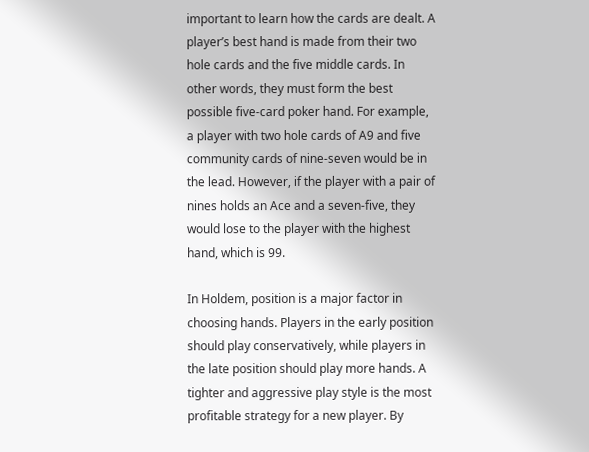important to learn how the cards are dealt. A player’s best hand is made from their two hole cards and the five middle cards. In other words, they must form the best possible five-card poker hand. For example, a player with two hole cards of A9 and five community cards of nine-seven would be in the lead. However, if the player with a pair of nines holds an Ace and a seven-five, they would lose to the player with the highest hand, which is 99.

In Holdem, position is a major factor in choosing hands. Players in the early position should play conservatively, while players in the late position should play more hands. A tighter and aggressive play style is the most profitable strategy for a new player. By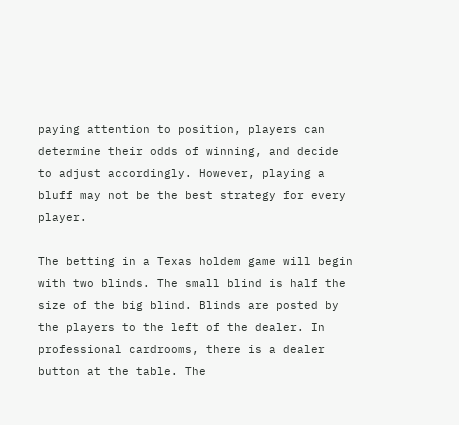paying attention to position, players can determine their odds of winning, and decide to adjust accordingly. However, playing a bluff may not be the best strategy for every player.

The betting in a Texas holdem game will begin with two blinds. The small blind is half the size of the big blind. Blinds are posted by the players to the left of the dealer. In professional cardrooms, there is a dealer button at the table. The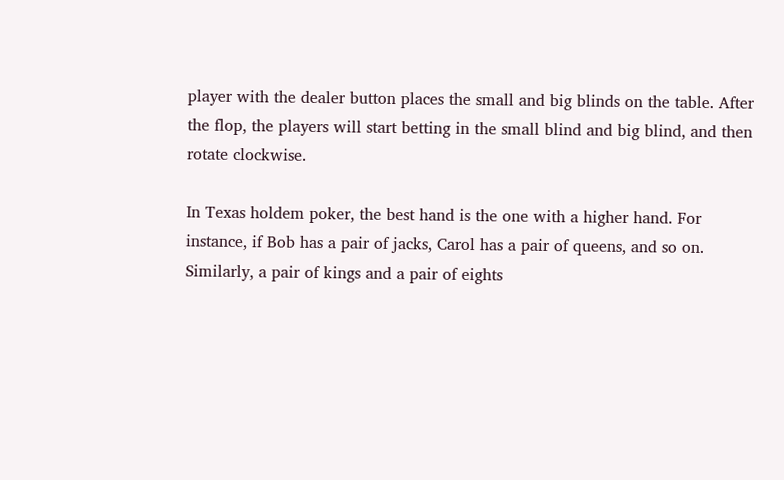player with the dealer button places the small and big blinds on the table. After the flop, the players will start betting in the small blind and big blind, and then rotate clockwise.

In Texas holdem poker, the best hand is the one with a higher hand. For instance, if Bob has a pair of jacks, Carol has a pair of queens, and so on. Similarly, a pair of kings and a pair of eights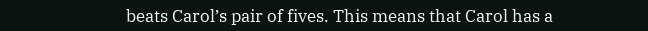beats Carol’s pair of fives. This means that Carol has a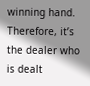winning hand. Therefore, it’s the dealer who is dealt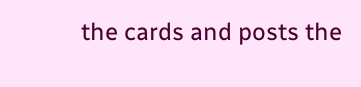the cards and posts the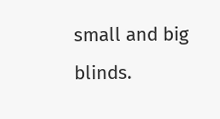small and big blinds.